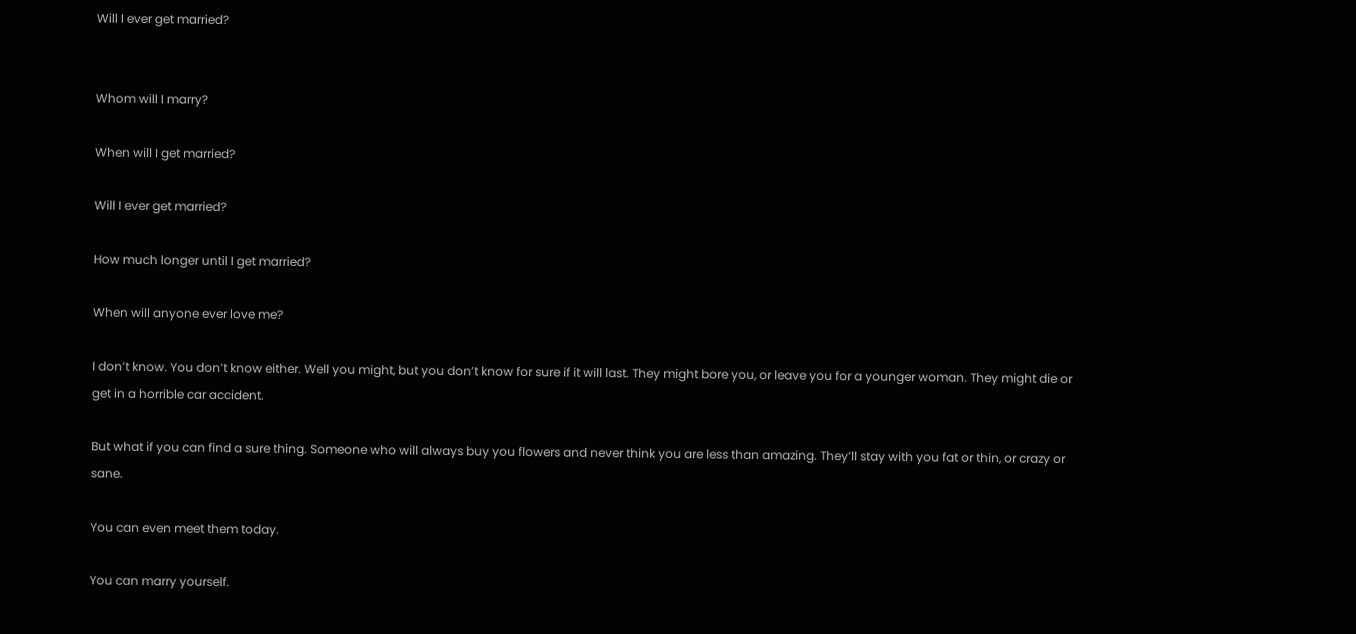Will I ever get married?


Whom will I marry?

When will I get married?

Will I ever get married?

How much longer until I get married?

When will anyone ever love me?

I don’t know. You don’t know either. Well you might, but you don’t know for sure if it will last. They might bore you, or leave you for a younger woman. They might die or get in a horrible car accident.

But what if you can find a sure thing. Someone who will always buy you flowers and never think you are less than amazing. They’ll stay with you fat or thin, or crazy or sane.

You can even meet them today.

You can marry yourself.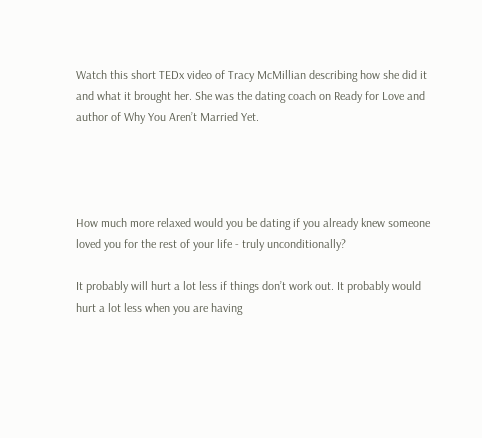Watch this short TEDx video of Tracy McMillian describing how she did it and what it brought her. She was the dating coach on Ready for Love and author of Why You Aren’t Married Yet.




How much more relaxed would you be dating if you already knew someone loved you for the rest of your life - truly unconditionally?

It probably will hurt a lot less if things don’t work out. It probably would hurt a lot less when you are having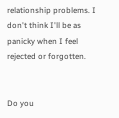relationship problems. I don't think I'll be as panicky when I feel rejected or forgotten.


Do you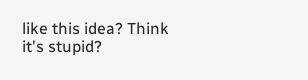like this idea? Think it's stupid?